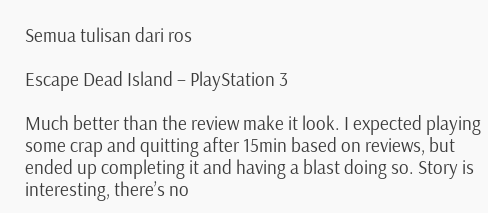Semua tulisan dari ros

Escape Dead Island – PlayStation 3

Much better than the review make it look. I expected playing some crap and quitting after 15min based on reviews, but ended up completing it and having a blast doing so. Story is interesting, there’s no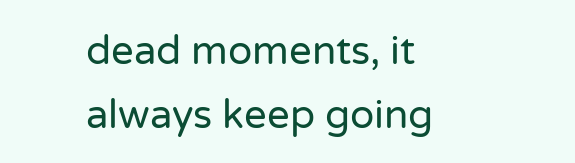dead moments, it always keep going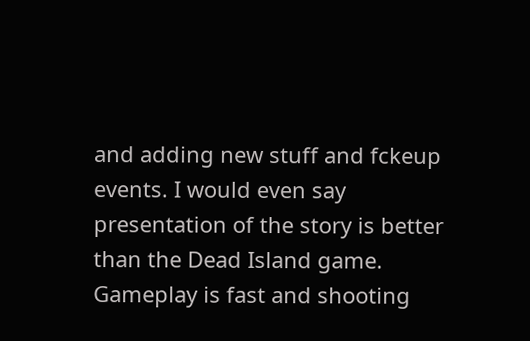and adding new stuff and fckeup events. I would even say presentation of the story is better than the Dead Island game. Gameplay is fast and shooting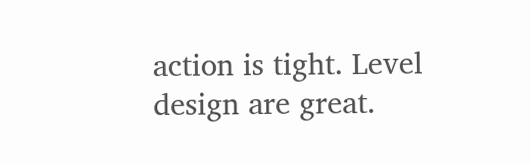action is tight. Level design are great.